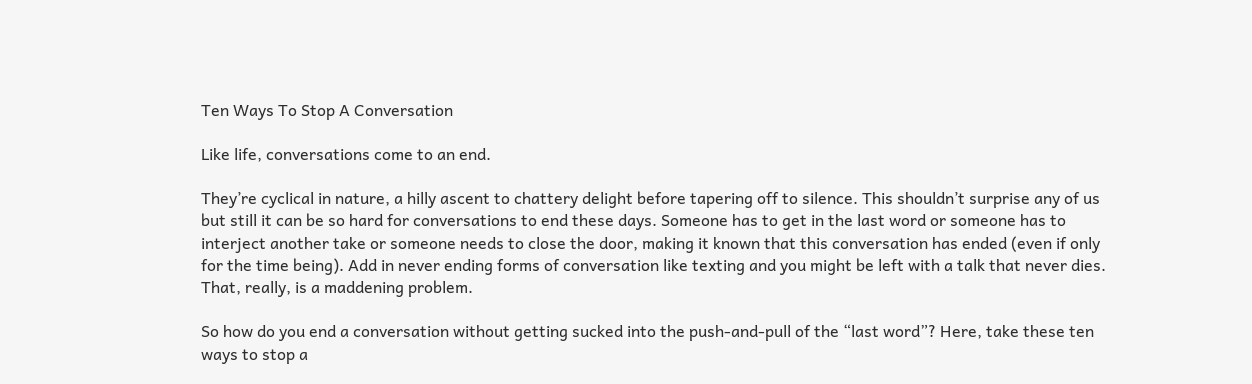Ten Ways To Stop A Conversation

Like life, conversations come to an end.

They’re cyclical in nature, a hilly ascent to chattery delight before tapering off to silence. This shouldn’t surprise any of us but still it can be so hard for conversations to end these days. Someone has to get in the last word or someone has to interject another take or someone needs to close the door, making it known that this conversation has ended (even if only for the time being). Add in never ending forms of conversation like texting and you might be left with a talk that never dies. That, really, is a maddening problem.

So how do you end a conversation without getting sucked into the push-and-pull of the “last word”? Here, take these ten ways to stop a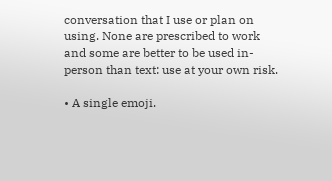conversation that I use or plan on using. None are prescribed to work and some are better to be used in-person than text: use at your own risk.

• A single emoji.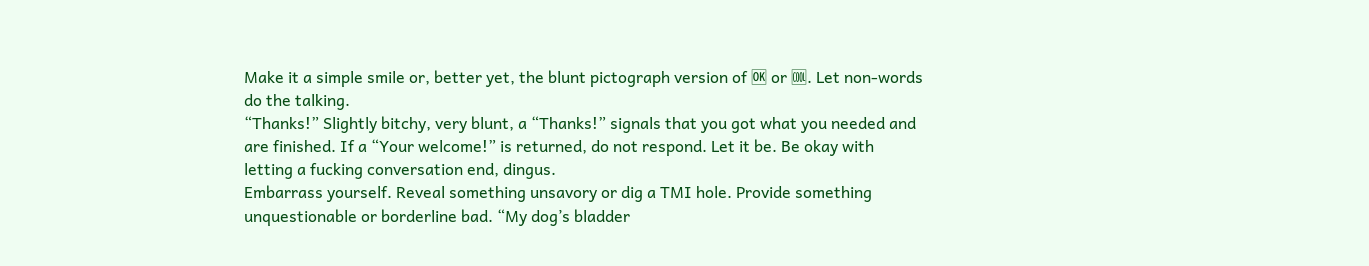Make it a simple smile or, better yet, the blunt pictograph version of 🆗 or 🆒. Let non-words do the talking.
“Thanks!” Slightly bitchy, very blunt, a “Thanks!” signals that you got what you needed and are finished. If a “Your welcome!” is returned, do not respond. Let it be. Be okay with letting a fucking conversation end, dingus.
Embarrass yourself. Reveal something unsavory or dig a TMI hole. Provide something unquestionable or borderline bad. “My dog’s bladder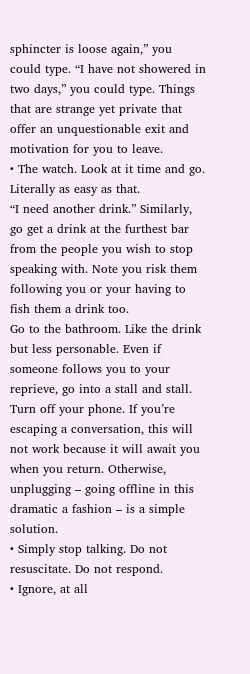sphincter is loose again,” you could type. “I have not showered in two days,” you could type. Things that are strange yet private that offer an unquestionable exit and motivation for you to leave.
• The watch. Look at it time and go. Literally as easy as that.
“I need another drink.” Similarly, go get a drink at the furthest bar from the people you wish to stop speaking with. Note you risk them following you or your having to fish them a drink too.
Go to the bathroom. Like the drink but less personable. Even if someone follows you to your reprieve, go into a stall and stall.
Turn off your phone. If you’re escaping a conversation, this will not work because it will await you when you return. Otherwise, unplugging – going offline in this dramatic a fashion – is a simple solution.
• Simply stop talking. Do not resuscitate. Do not respond.
• Ignore, at all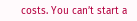costs. You can’t start a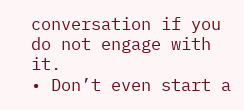conversation if you do not engage with it.
• Don’t even start a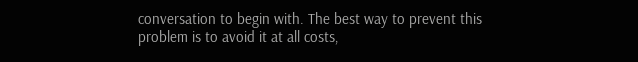conversation to begin with. The best way to prevent this problem is to avoid it at all costs,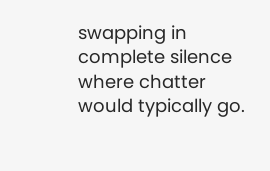swapping in complete silence where chatter would typically go.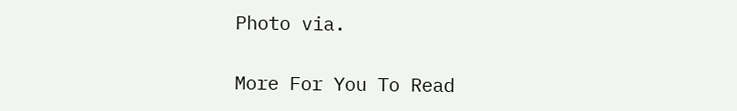Photo via.

More For You To Read